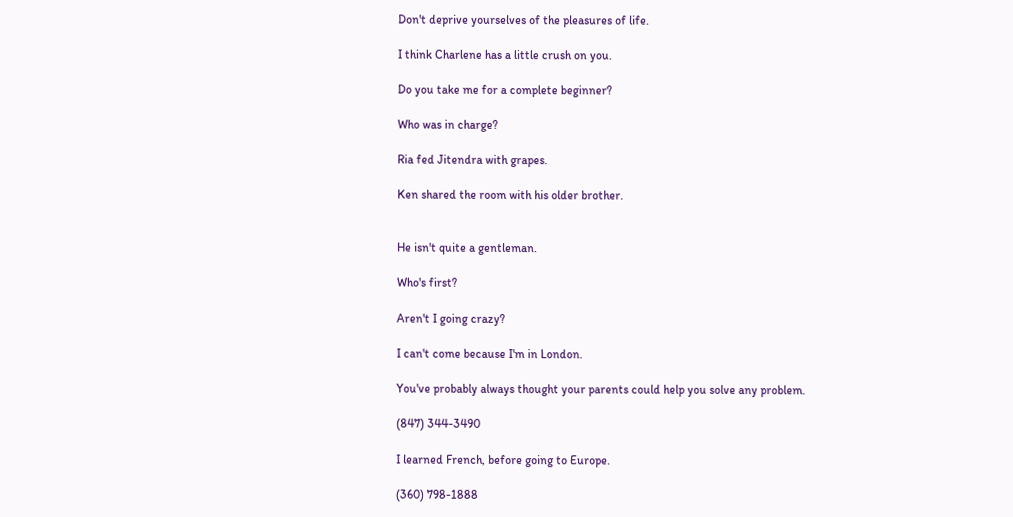Don't deprive yourselves of the pleasures of life.

I think Charlene has a little crush on you.

Do you take me for a complete beginner?

Who was in charge?

Ria fed Jitendra with grapes.

Ken shared the room with his older brother.


He isn't quite a gentleman.

Who's first?

Aren't I going crazy?

I can't come because I'm in London.

You've probably always thought your parents could help you solve any problem.

(847) 344-3490

I learned French, before going to Europe.

(360) 798-1888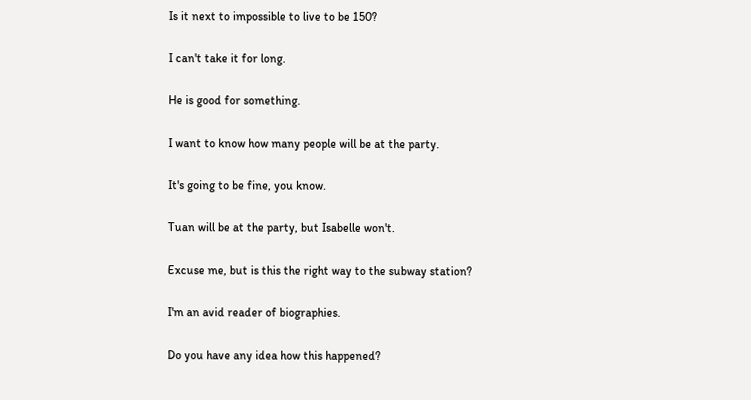Is it next to impossible to live to be 150?

I can't take it for long.

He is good for something.

I want to know how many people will be at the party.

It's going to be fine, you know.

Tuan will be at the party, but Isabelle won't.

Excuse me, but is this the right way to the subway station?

I'm an avid reader of biographies.

Do you have any idea how this happened?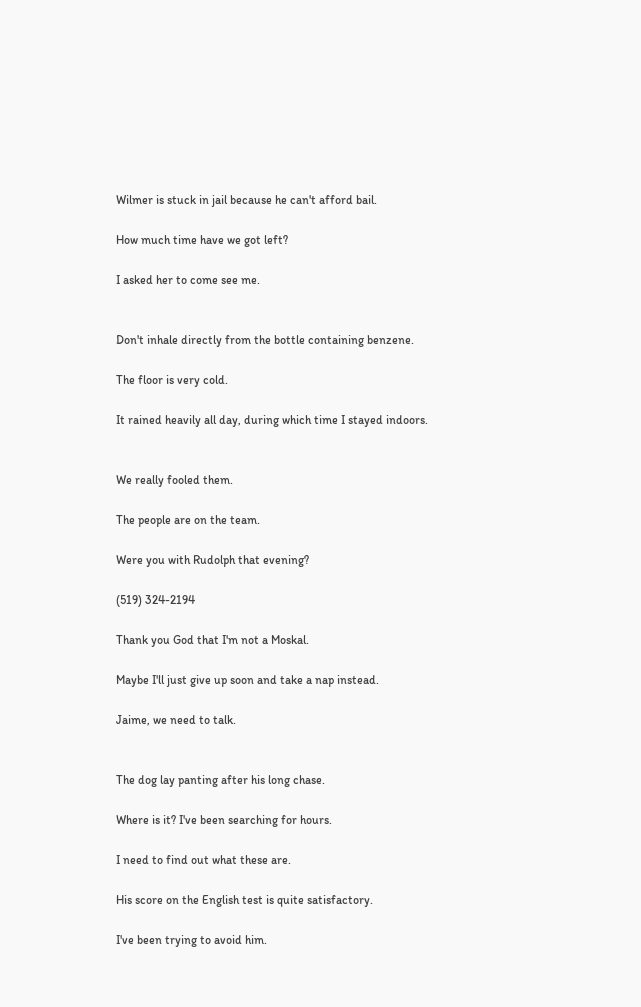Wilmer is stuck in jail because he can't afford bail.

How much time have we got left?

I asked her to come see me.


Don't inhale directly from the bottle containing benzene.

The floor is very cold.

It rained heavily all day, during which time I stayed indoors.


We really fooled them.

The people are on the team.

Were you with Rudolph that evening?

(519) 324-2194

Thank you God that I'm not a Moskal.

Maybe I'll just give up soon and take a nap instead.

Jaime, we need to talk.


The dog lay panting after his long chase.

Where is it? I've been searching for hours.

I need to find out what these are.

His score on the English test is quite satisfactory.

I've been trying to avoid him.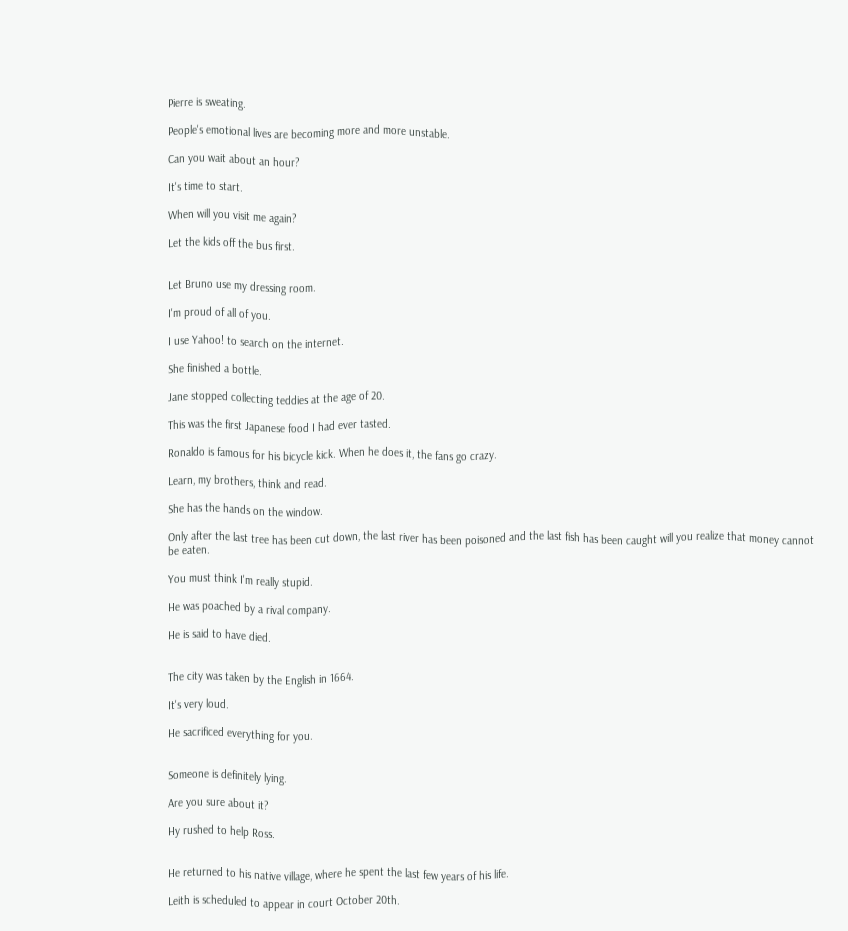Pierre is sweating.

People's emotional lives are becoming more and more unstable.

Can you wait about an hour?

It's time to start.

When will you visit me again?

Let the kids off the bus first.


Let Bruno use my dressing room.

I'm proud of all of you.

I use Yahoo! to search on the internet.

She finished a bottle.

Jane stopped collecting teddies at the age of 20.

This was the first Japanese food I had ever tasted.

Ronaldo is famous for his bicycle kick. When he does it, the fans go crazy.

Learn, my brothers, think and read.

She has the hands on the window.

Only after the last tree has been cut down, the last river has been poisoned and the last fish has been caught will you realize that money cannot be eaten.

You must think I'm really stupid.

He was poached by a rival company.

He is said to have died.


The city was taken by the English in 1664.

It's very loud.

He sacrificed everything for you.


Someone is definitely lying.

Are you sure about it?

Hy rushed to help Ross.


He returned to his native village, where he spent the last few years of his life.

Leith is scheduled to appear in court October 20th.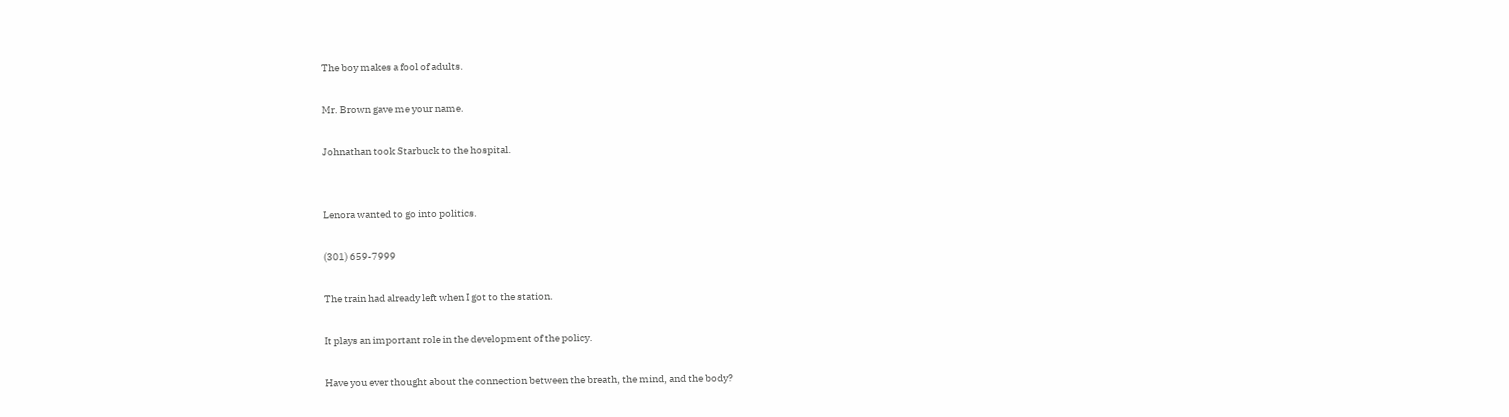The boy makes a fool of adults.

Mr. Brown gave me your name.

Johnathan took Starbuck to the hospital.


Lenora wanted to go into politics.

(301) 659-7999

The train had already left when I got to the station.

It plays an important role in the development of the policy.

Have you ever thought about the connection between the breath, the mind, and the body?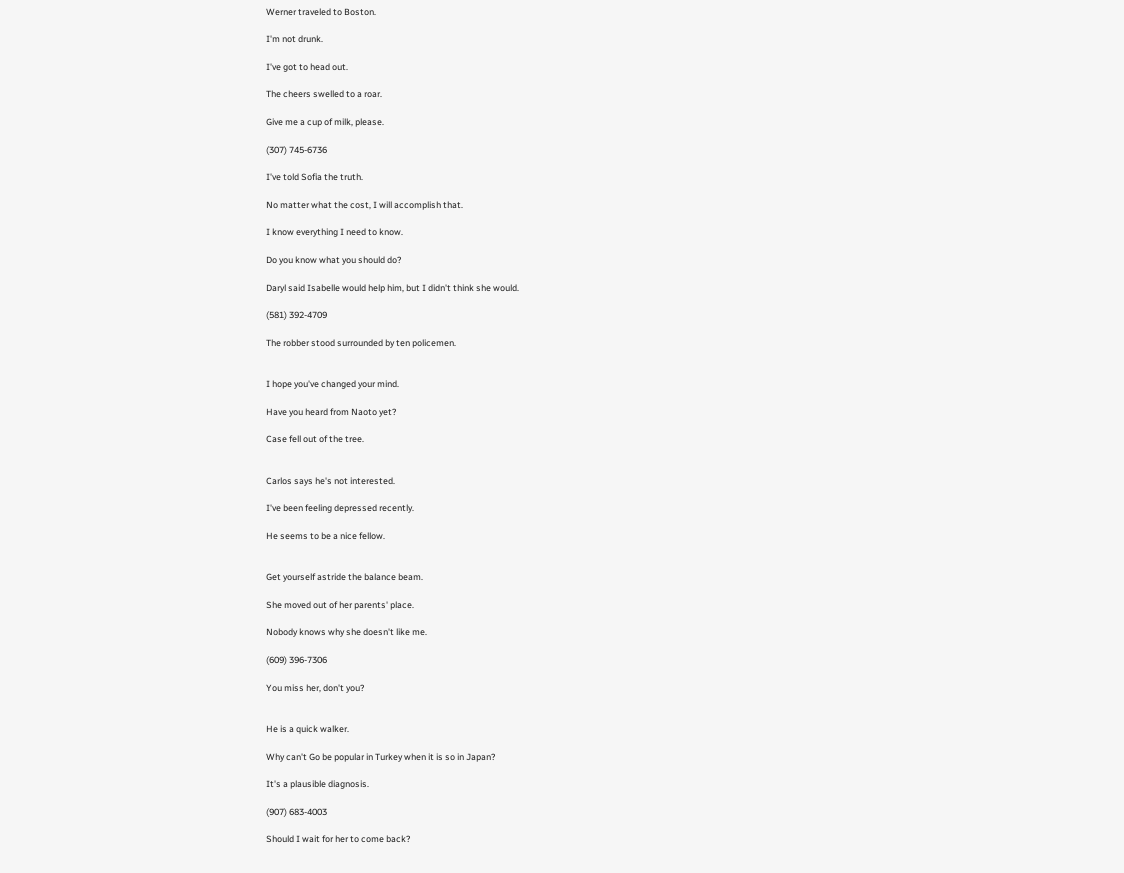Werner traveled to Boston.

I'm not drunk.

I've got to head out.

The cheers swelled to a roar.

Give me a cup of milk, please.

(307) 745-6736

I've told Sofia the truth.

No matter what the cost, I will accomplish that.

I know everything I need to know.

Do you know what you should do?

Daryl said Isabelle would help him, but I didn't think she would.

(581) 392-4709

The robber stood surrounded by ten policemen.


I hope you've changed your mind.

Have you heard from Naoto yet?

Case fell out of the tree.


Carlos says he's not interested.

I've been feeling depressed recently.

He seems to be a nice fellow.


Get yourself astride the balance beam.

She moved out of her parents' place.

Nobody knows why she doesn't like me.

(609) 396-7306

You miss her, don't you?


He is a quick walker.

Why can't Go be popular in Turkey when it is so in Japan?

It's a plausible diagnosis.

(907) 683-4003

Should I wait for her to come back?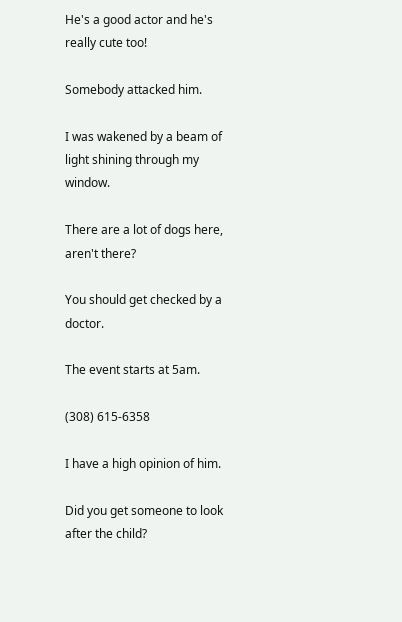He's a good actor and he's really cute too!

Somebody attacked him.

I was wakened by a beam of light shining through my window.

There are a lot of dogs here, aren't there?

You should get checked by a doctor.

The event starts at 5am.

(308) 615-6358

I have a high opinion of him.

Did you get someone to look after the child?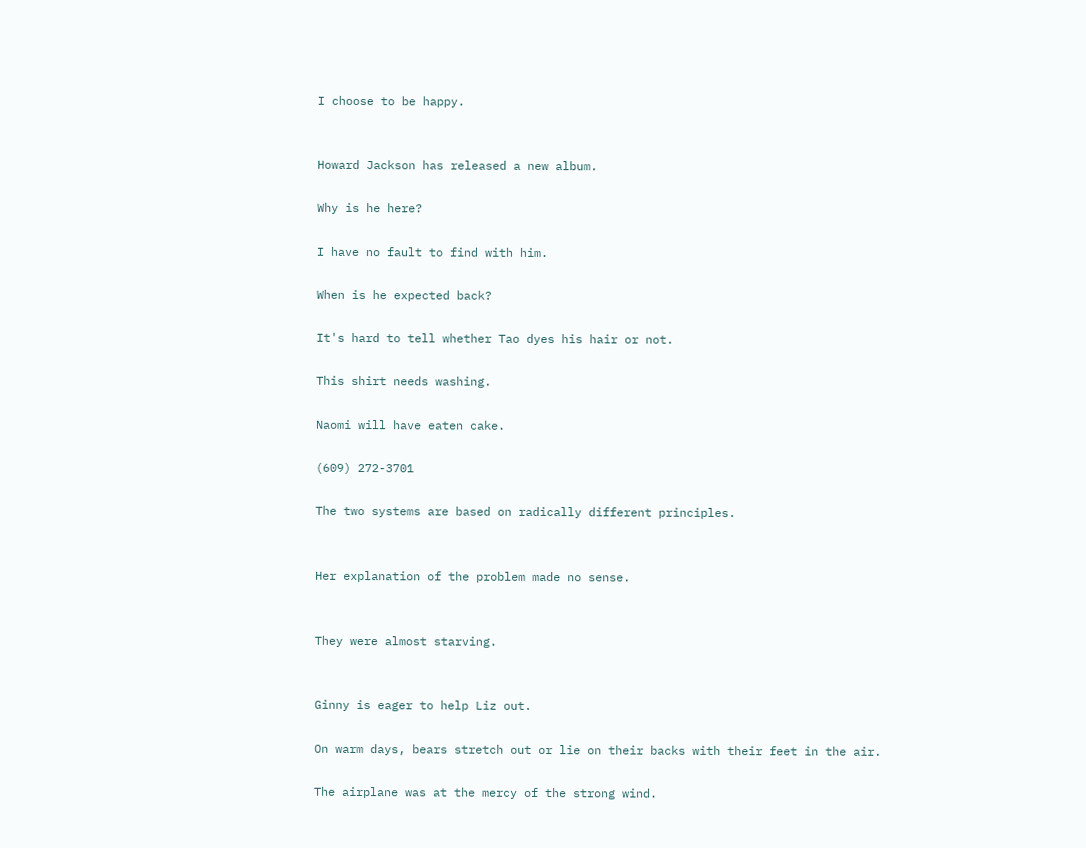I choose to be happy.


Howard Jackson has released a new album.

Why is he here?

I have no fault to find with him.

When is he expected back?

It's hard to tell whether Tao dyes his hair or not.

This shirt needs washing.

Naomi will have eaten cake.

(609) 272-3701

The two systems are based on radically different principles.


Her explanation of the problem made no sense.


They were almost starving.


Ginny is eager to help Liz out.

On warm days, bears stretch out or lie on their backs with their feet in the air.

The airplane was at the mercy of the strong wind.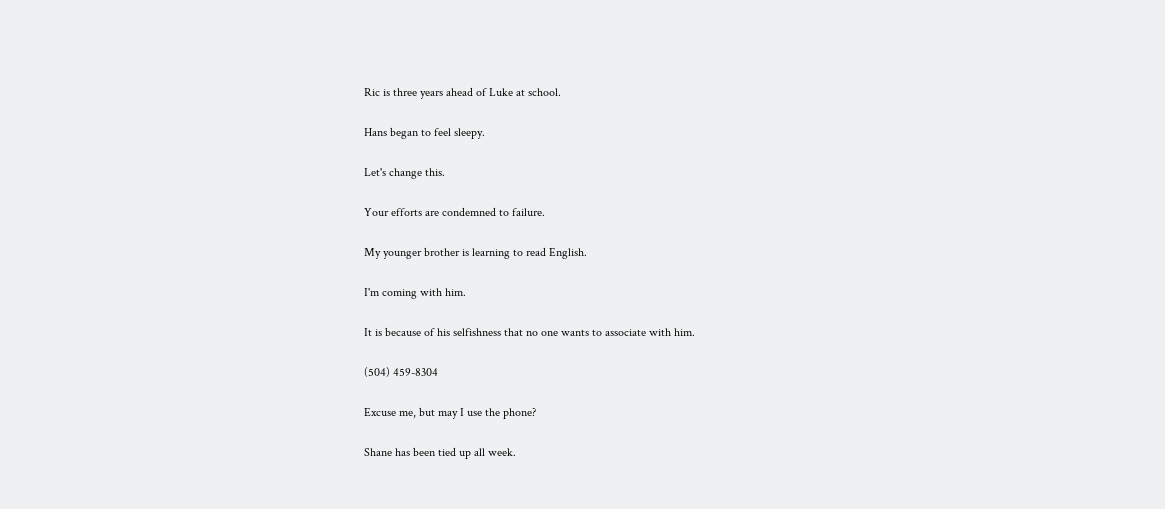Ric is three years ahead of Luke at school.

Hans began to feel sleepy.

Let's change this.

Your efforts are condemned to failure.

My younger brother is learning to read English.

I'm coming with him.

It is because of his selfishness that no one wants to associate with him.

(504) 459-8304

Excuse me, but may I use the phone?

Shane has been tied up all week.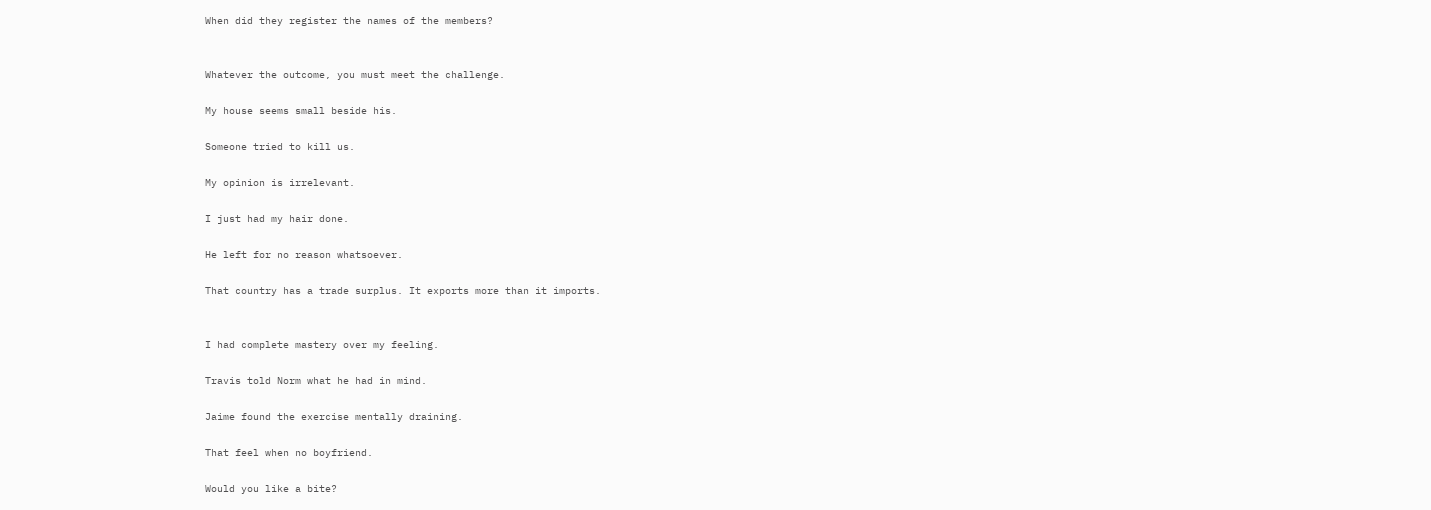When did they register the names of the members?


Whatever the outcome, you must meet the challenge.

My house seems small beside his.

Someone tried to kill us.

My opinion is irrelevant.

I just had my hair done.

He left for no reason whatsoever.

That country has a trade surplus. It exports more than it imports.


I had complete mastery over my feeling.

Travis told Norm what he had in mind.

Jaime found the exercise mentally draining.

That feel when no boyfriend.

Would you like a bite?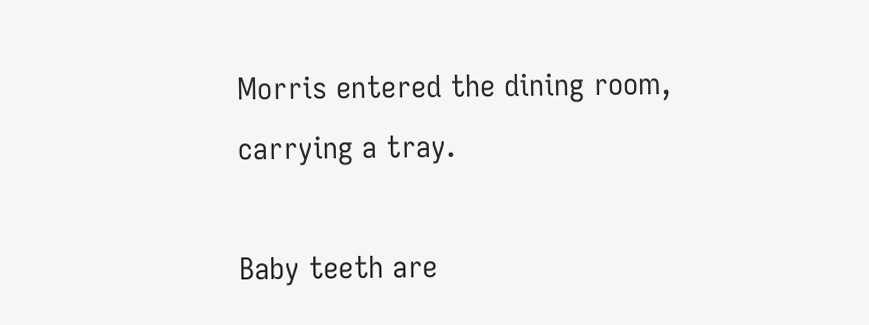Morris entered the dining room, carrying a tray.

Baby teeth are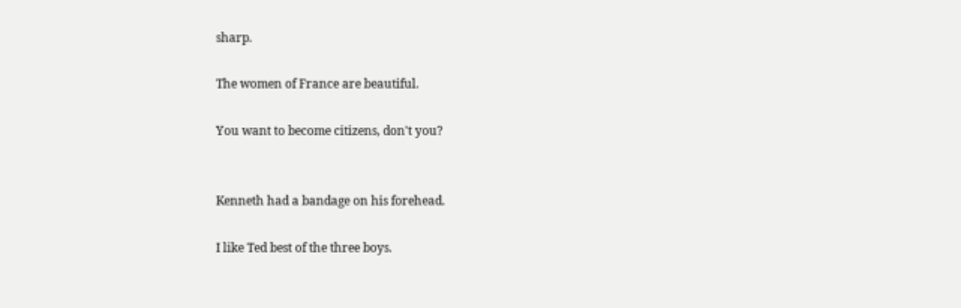sharp.

The women of France are beautiful.

You want to become citizens, don't you?


Kenneth had a bandage on his forehead.

I like Ted best of the three boys.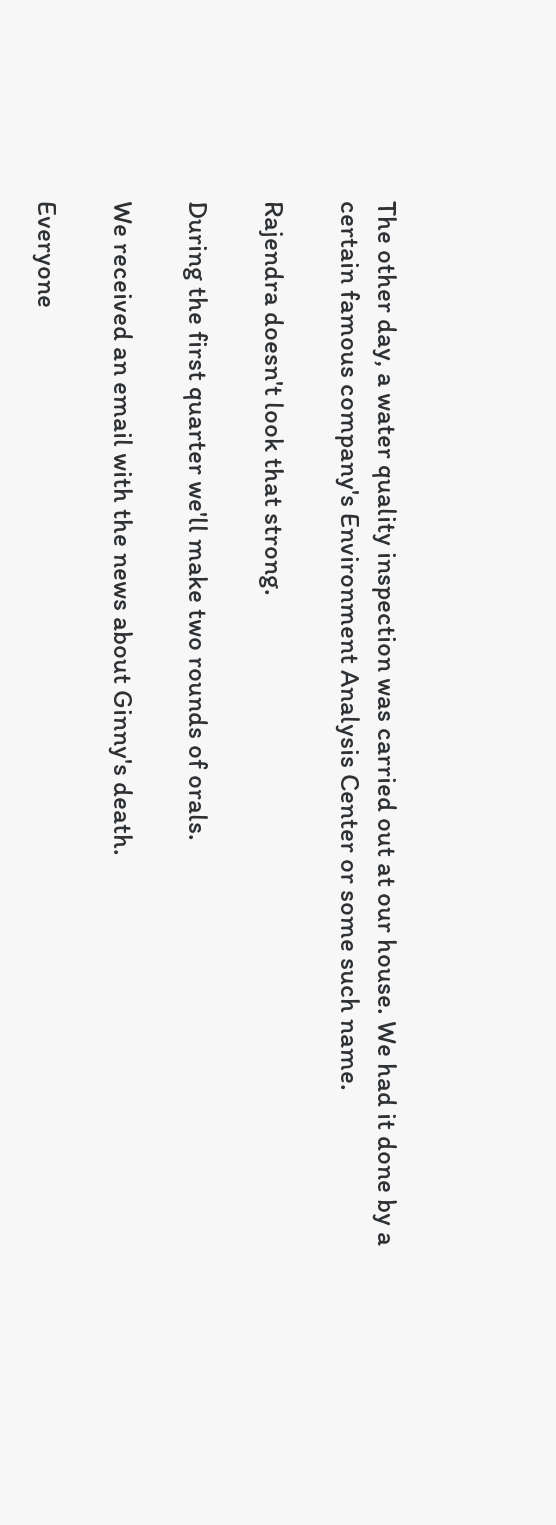The other day, a water quality inspection was carried out at our house. We had it done by a certain famous company's Environment Analysis Center or some such name.

Rajendra doesn't look that strong.

During the first quarter we'll make two rounds of orals.

We received an email with the news about Ginny's death.

Everyone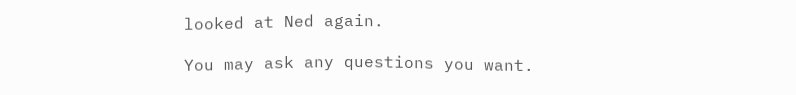looked at Ned again.

You may ask any questions you want.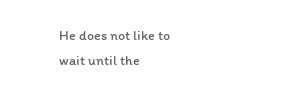He does not like to wait until the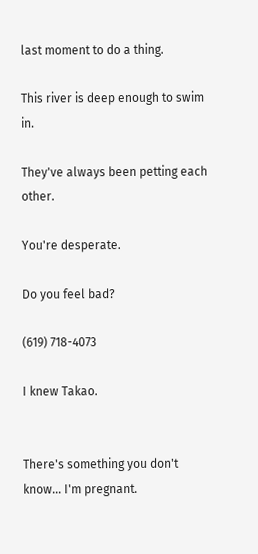last moment to do a thing.

This river is deep enough to swim in.

They've always been petting each other.

You're desperate.

Do you feel bad?

(619) 718-4073

I knew Takao.


There's something you don't know... I'm pregnant.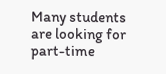Many students are looking for part-time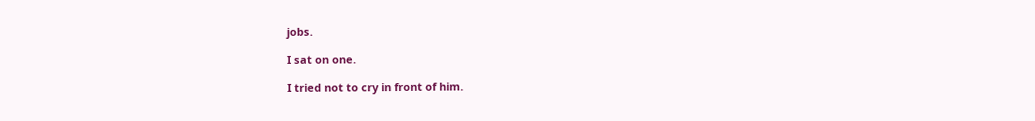jobs.

I sat on one.

I tried not to cry in front of him.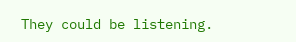They could be listening.